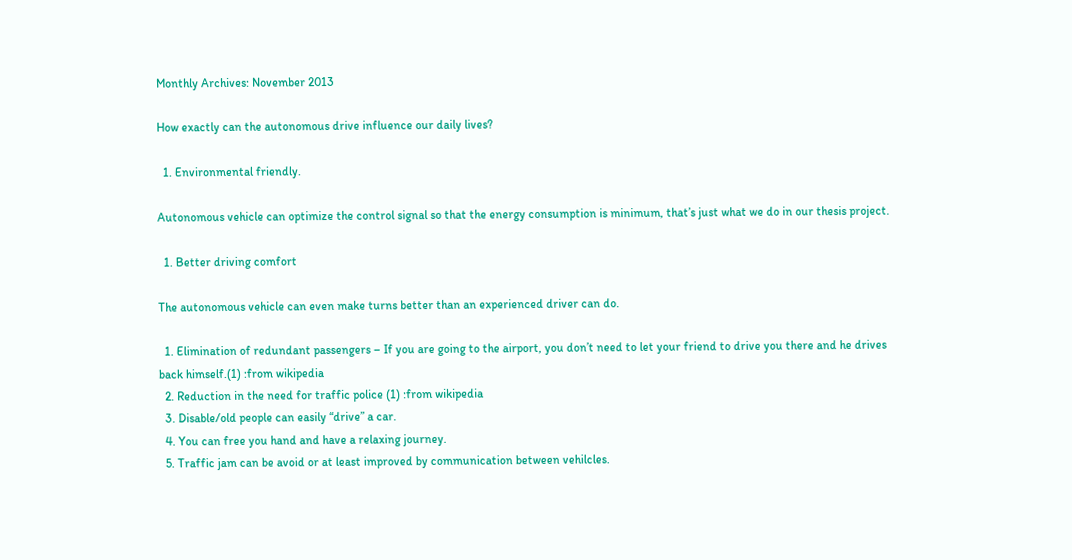Monthly Archives: November 2013

How exactly can the autonomous drive influence our daily lives?

  1. Environmental friendly.

Autonomous vehicle can optimize the control signal so that the energy consumption is minimum, that’s just what we do in our thesis project.

  1. Better driving comfort

The autonomous vehicle can even make turns better than an experienced driver can do.

  1. Elimination of redundant passengers – If you are going to the airport, you don’t need to let your friend to drive you there and he drives back himself.(1) :from wikipedia
  2. Reduction in the need for traffic police (1) :from wikipedia
  3. Disable/old people can easily “drive” a car.
  4. You can free you hand and have a relaxing journey.
  5. Traffic jam can be avoid or at least improved by communication between vehilcles.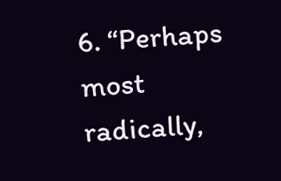6. “Perhaps most radically,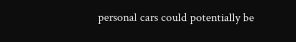personal cars could potentially be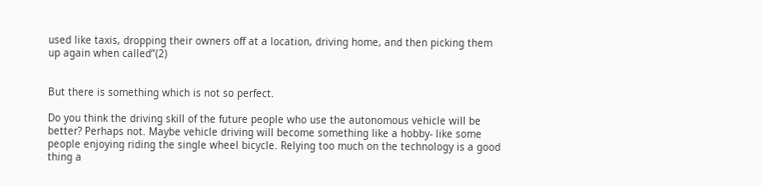used like taxis, dropping their owners off at a location, driving home, and then picking them up again when called”(2)


But there is something which is not so perfect.

Do you think the driving skill of the future people who use the autonomous vehicle will be better? Perhaps not. Maybe vehicle driving will become something like a hobby- like some people enjoying riding the single wheel bicycle. Relying too much on the technology is a good thing a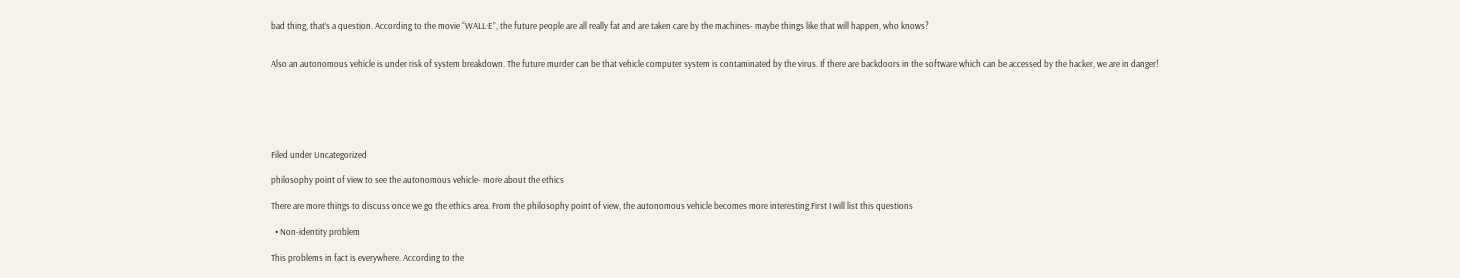bad thing, that’s a question. According to the movie “WALL·E”, the future people are all really fat and are taken care by the machines- maybe things like that will happen, who knows?


Also an autonomous vehicle is under risk of system breakdown. The future murder can be that vehicle computer system is contaminated by the virus. If there are backdoors in the software which can be accessed by the hacker, we are in danger!






Filed under Uncategorized

philosophy point of view to see the autonomous vehicle- more about the ethics

There are more things to discuss once we go the ethics area. From the philosophy point of view, the autonomous vehicle becomes more interesting.First I will list this questions

  • Non-identity problem

This problems in fact is everywhere. According to the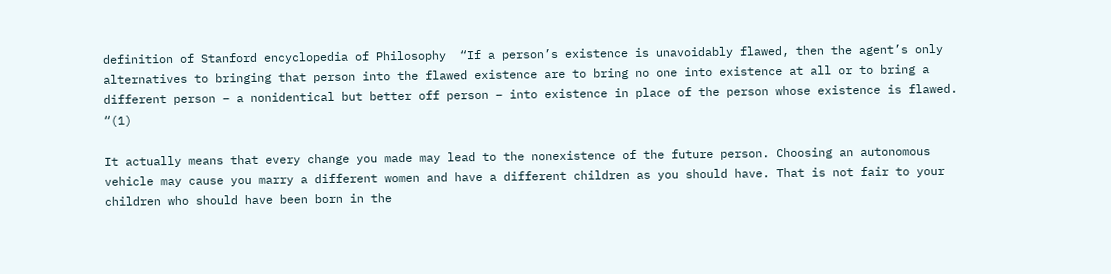definition of Stanford encyclopedia of Philosophy  “If a person’s existence is unavoidably flawed, then the agent’s only alternatives to bringing that person into the flawed existence are to bring no one into existence at all or to bring a different person – a nonidentical but better off person – into existence in place of the person whose existence is flawed. “(1)

It actually means that every change you made may lead to the nonexistence of the future person. Choosing an autonomous vehicle may cause you marry a different women and have a different children as you should have. That is not fair to your children who should have been born in the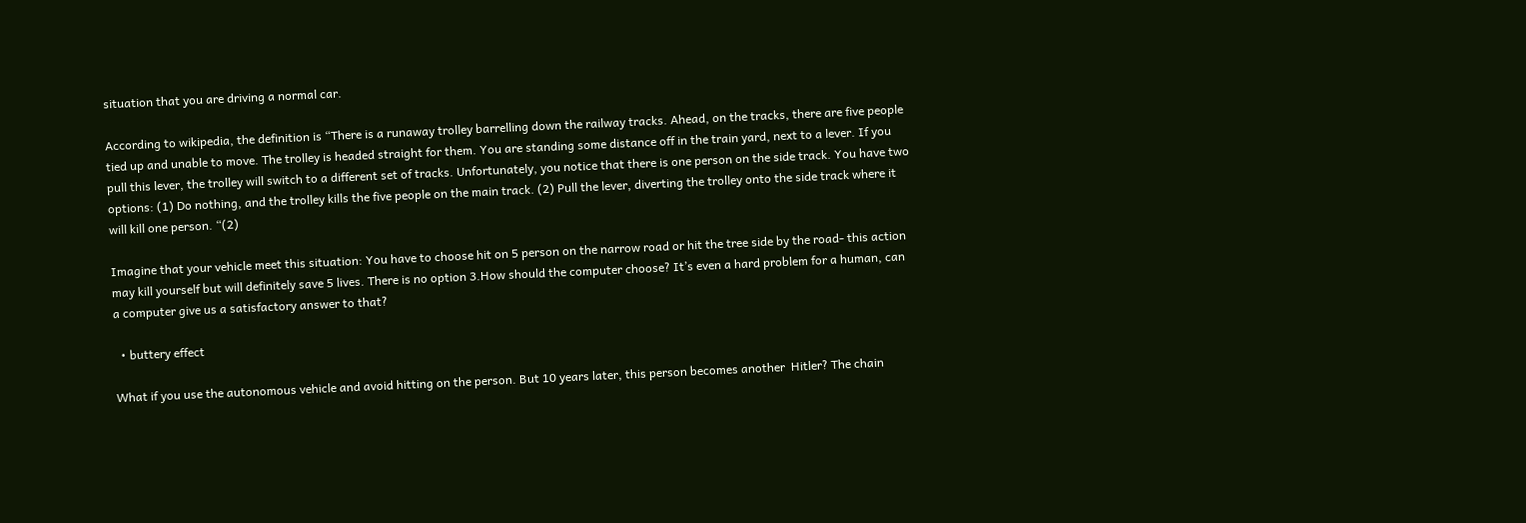situation that you are driving a normal car.

According to wikipedia, the definition is “There is a runaway trolley barrelling down the railway tracks. Ahead, on the tracks, there are five people tied up and unable to move. The trolley is headed straight for them. You are standing some distance off in the train yard, next to a lever. If you pull this lever, the trolley will switch to a different set of tracks. Unfortunately, you notice that there is one person on the side track. You have two options: (1) Do nothing, and the trolley kills the five people on the main track. (2) Pull the lever, diverting the trolley onto the side track where it will kill one person. “(2)

Imagine that your vehicle meet this situation: You have to choose hit on 5 person on the narrow road or hit the tree side by the road- this action may kill yourself but will definitely save 5 lives. There is no option 3.How should the computer choose? It’s even a hard problem for a human, can a computer give us a satisfactory answer to that?

  • buttery effect

What if you use the autonomous vehicle and avoid hitting on the person. But 10 years later, this person becomes another  Hitler? The chain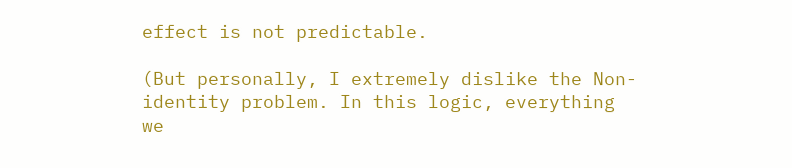effect is not predictable.

(But personally, I extremely dislike the Non-identity problem. In this logic, everything we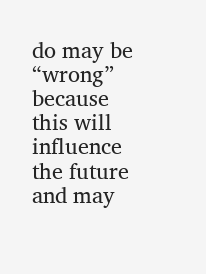do may be “wrong” because this will influence the future and may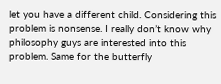let you have a different child. Considering this problem is nonsense. I really don’t know why philosophy guys are interested into this problem. Same for the butterfly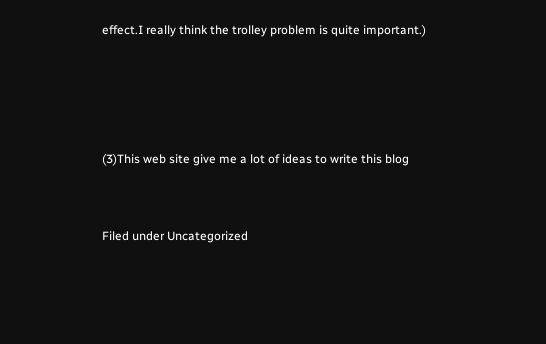effect.I really think the trolley problem is quite important.)




(3)This web site give me a lot of ideas to write this blog


Filed under Uncategorized